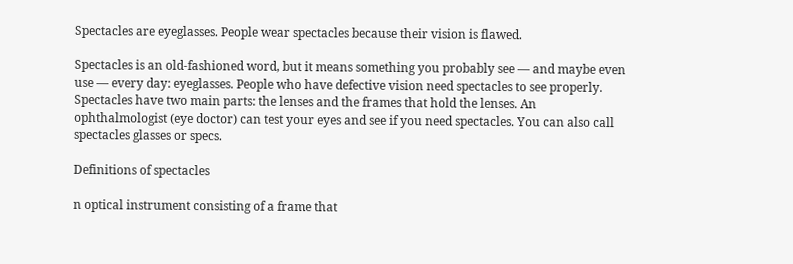Spectacles are eyeglasses. People wear spectacles because their vision is flawed.

Spectacles is an old-fashioned word, but it means something you probably see — and maybe even use — every day: eyeglasses. People who have defective vision need spectacles to see properly. Spectacles have two main parts: the lenses and the frames that hold the lenses. An ophthalmologist (eye doctor) can test your eyes and see if you need spectacles. You can also call spectacles glasses or specs.

Definitions of spectacles

n optical instrument consisting of a frame that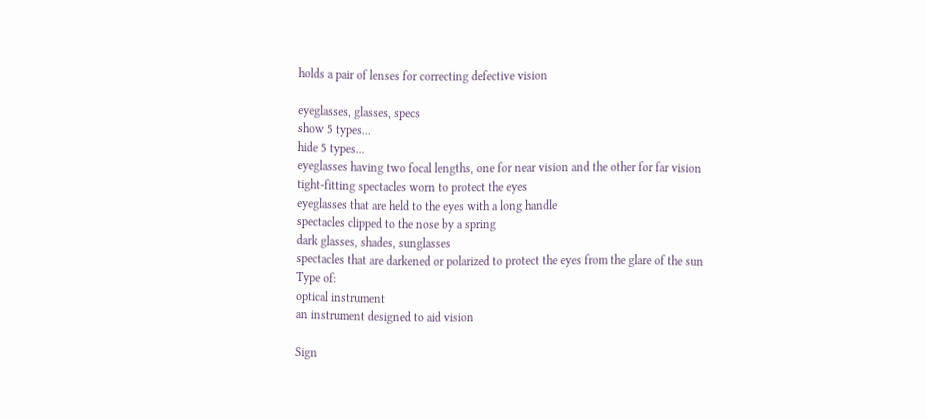holds a pair of lenses for correcting defective vision

eyeglasses, glasses, specs
show 5 types...
hide 5 types...
eyeglasses having two focal lengths, one for near vision and the other for far vision
tight-fitting spectacles worn to protect the eyes
eyeglasses that are held to the eyes with a long handle
spectacles clipped to the nose by a spring
dark glasses, shades, sunglasses
spectacles that are darkened or polarized to protect the eyes from the glare of the sun
Type of:
optical instrument
an instrument designed to aid vision

Sign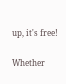up, it's free!

Whether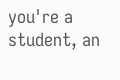you're a student, an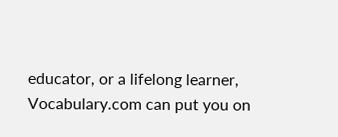educator, or a lifelong learner, Vocabulary.com can put you on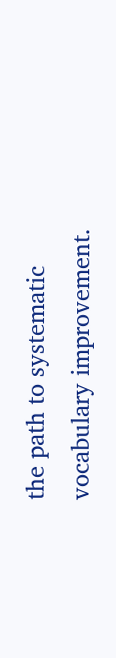the path to systematic vocabulary improvement.